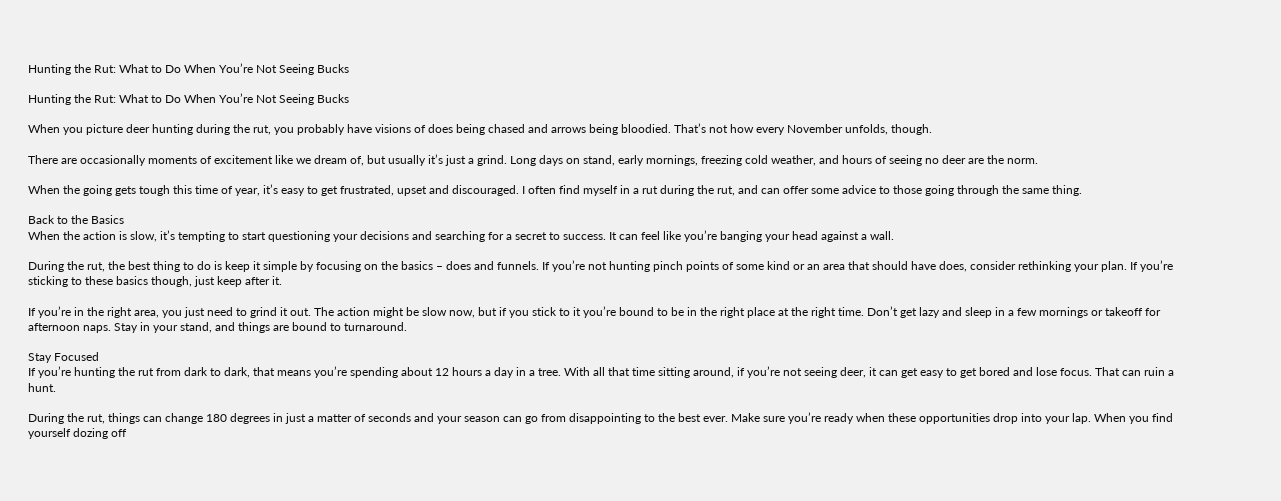Hunting the Rut: What to Do When You’re Not Seeing Bucks

Hunting the Rut: What to Do When You’re Not Seeing Bucks

When you picture deer hunting during the rut, you probably have visions of does being chased and arrows being bloodied. That’s not how every November unfolds, though.

There are occasionally moments of excitement like we dream of, but usually it’s just a grind. Long days on stand, early mornings, freezing cold weather, and hours of seeing no deer are the norm.

When the going gets tough this time of year, it’s easy to get frustrated, upset and discouraged. I often find myself in a rut during the rut, and can offer some advice to those going through the same thing.

Back to the Basics
When the action is slow, it’s tempting to start questioning your decisions and searching for a secret to success. It can feel like you’re banging your head against a wall.

During the rut, the best thing to do is keep it simple by focusing on the basics – does and funnels. If you’re not hunting pinch points of some kind or an area that should have does, consider rethinking your plan. If you’re sticking to these basics though, just keep after it.

If you’re in the right area, you just need to grind it out. The action might be slow now, but if you stick to it you’re bound to be in the right place at the right time. Don’t get lazy and sleep in a few mornings or takeoff for afternoon naps. Stay in your stand, and things are bound to turnaround.

Stay Focused
If you’re hunting the rut from dark to dark, that means you’re spending about 12 hours a day in a tree. With all that time sitting around, if you’re not seeing deer, it can get easy to get bored and lose focus. That can ruin a hunt.

During the rut, things can change 180 degrees in just a matter of seconds and your season can go from disappointing to the best ever. Make sure you’re ready when these opportunities drop into your lap. When you find yourself dozing off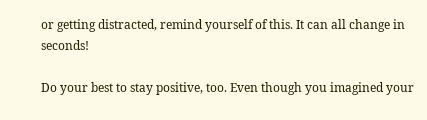or getting distracted, remind yourself of this. It can all change in seconds!

Do your best to stay positive, too. Even though you imagined your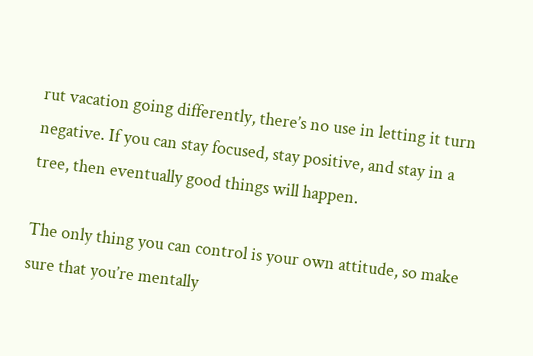rut vacation going differently, there’s no use in letting it turn negative. If you can stay focused, stay positive, and stay in a tree, then eventually good things will happen.

The only thing you can control is your own attitude, so make sure that you’re mentally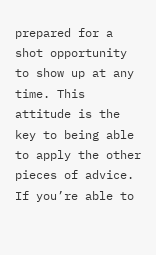prepared for a shot opportunity to show up at any time. This attitude is the key to being able to apply the other pieces of advice. If you’re able to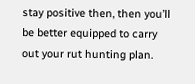stay positive then, then you’ll be better equipped to carry out your rut hunting plan.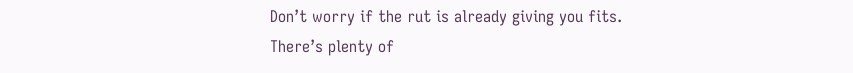Don’t worry if the rut is already giving you fits. There’s plenty of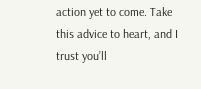action yet to come. Take this advice to heart, and I trust you’ll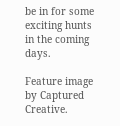be in for some exciting hunts in the coming days.

Feature image by Captured Creative.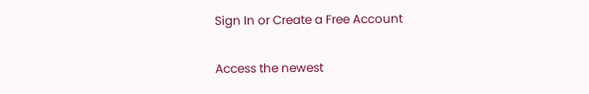Sign In or Create a Free Account

Access the newest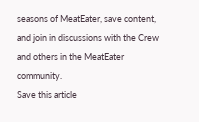seasons of MeatEater, save content, and join in discussions with the Crew and others in the MeatEater community.
Save this article